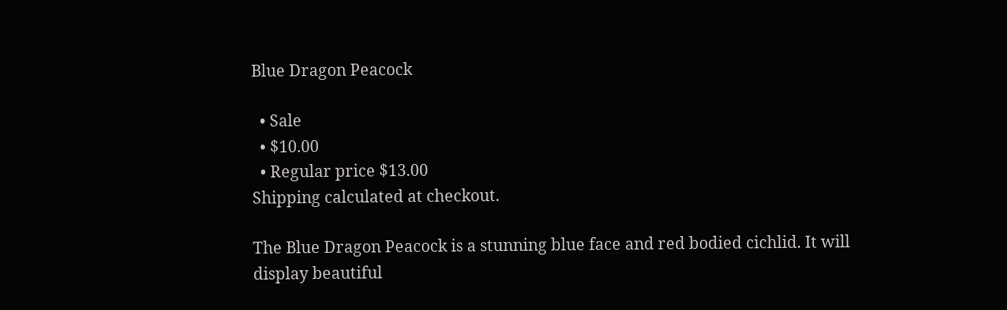Blue Dragon Peacock

  • Sale
  • $10.00
  • Regular price $13.00
Shipping calculated at checkout.

The Blue Dragon Peacock is a stunning blue face and red bodied cichlid. It will display beautiful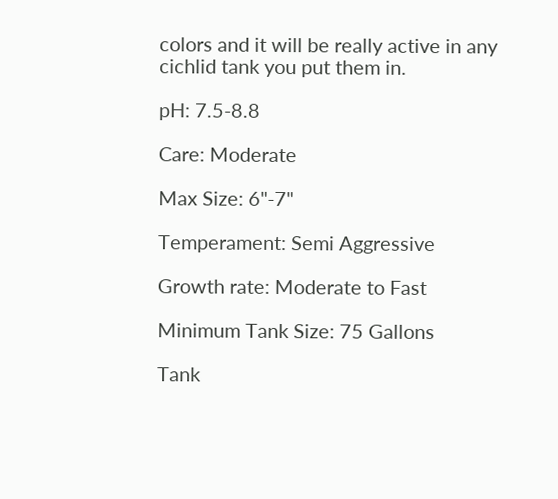colors and it will be really active in any cichlid tank you put them in.

pH: 7.5-8.8

Care: Moderate

Max Size: 6"-7"

Temperament: Semi Aggressive

Growth rate: Moderate to Fast

Minimum Tank Size: 75 Gallons

Tank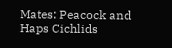Mates: Peacock and Haps Cichlids